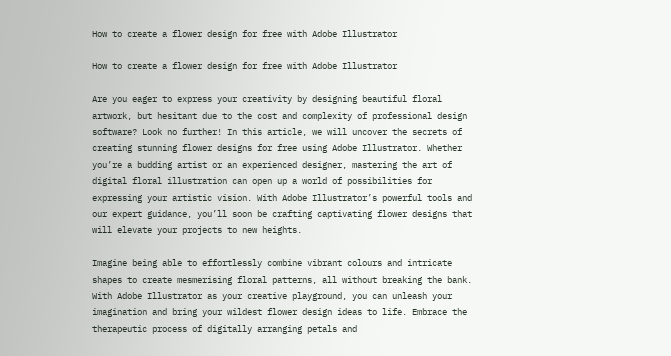How to create a flower design for free with Adobe Illustrator

How to create a flower design for free with Adobe Illustrator

Are you eager to express your creativity by designing beautiful floral artwork, but hesitant due to the cost and complexity of professional design software? Look no further! In this article, we will uncover the secrets of creating stunning flower designs for free using Adobe Illustrator. Whether you’re a budding artist or an experienced designer, mastering the art of digital floral illustration can open up a world of possibilities for expressing your artistic vision. With Adobe Illustrator’s powerful tools and our expert guidance, you’ll soon be crafting captivating flower designs that will elevate your projects to new heights.

Imagine being able to effortlessly combine vibrant colours and intricate shapes to create mesmerising floral patterns, all without breaking the bank. With Adobe Illustrator as your creative playground, you can unleash your imagination and bring your wildest flower design ideas to life. Embrace the therapeutic process of digitally arranging petals and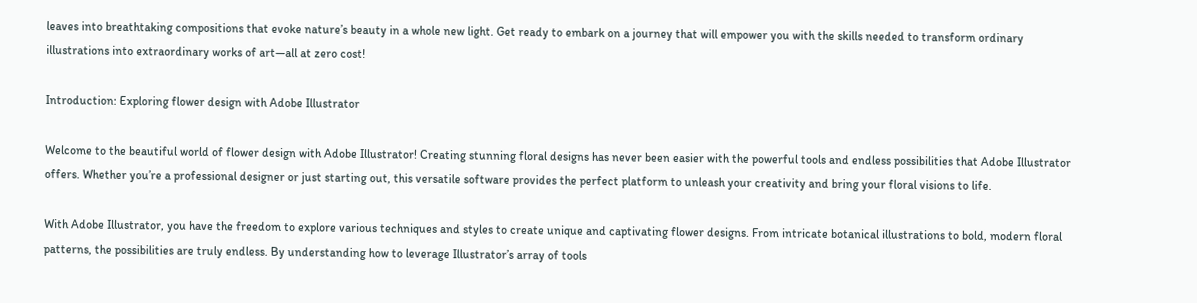leaves into breathtaking compositions that evoke nature’s beauty in a whole new light. Get ready to embark on a journey that will empower you with the skills needed to transform ordinary illustrations into extraordinary works of art—all at zero cost!

Introduction: Exploring flower design with Adobe Illustrator

Welcome to the beautiful world of flower design with Adobe Illustrator! Creating stunning floral designs has never been easier with the powerful tools and endless possibilities that Adobe Illustrator offers. Whether you’re a professional designer or just starting out, this versatile software provides the perfect platform to unleash your creativity and bring your floral visions to life.

With Adobe Illustrator, you have the freedom to explore various techniques and styles to create unique and captivating flower designs. From intricate botanical illustrations to bold, modern floral patterns, the possibilities are truly endless. By understanding how to leverage Illustrator’s array of tools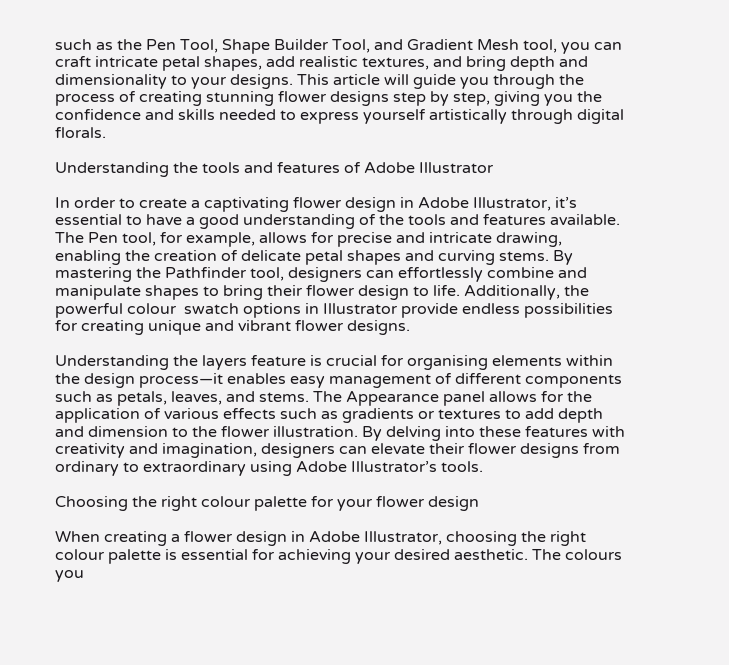such as the Pen Tool, Shape Builder Tool, and Gradient Mesh tool, you can craft intricate petal shapes, add realistic textures, and bring depth and dimensionality to your designs. This article will guide you through the process of creating stunning flower designs step by step, giving you the confidence and skills needed to express yourself artistically through digital florals.

Understanding the tools and features of Adobe Illustrator

In order to create a captivating flower design in Adobe Illustrator, it’s essential to have a good understanding of the tools and features available. The Pen tool, for example, allows for precise and intricate drawing, enabling the creation of delicate petal shapes and curving stems. By mastering the Pathfinder tool, designers can effortlessly combine and manipulate shapes to bring their flower design to life. Additionally, the powerful colour  swatch options in Illustrator provide endless possibilities for creating unique and vibrant flower designs.

Understanding the layers feature is crucial for organising elements within the design process―it enables easy management of different components such as petals, leaves, and stems. The Appearance panel allows for the application of various effects such as gradients or textures to add depth and dimension to the flower illustration. By delving into these features with creativity and imagination, designers can elevate their flower designs from ordinary to extraordinary using Adobe Illustrator’s tools.

Choosing the right colour palette for your flower design

When creating a flower design in Adobe Illustrator, choosing the right colour palette is essential for achieving your desired aesthetic. The colours you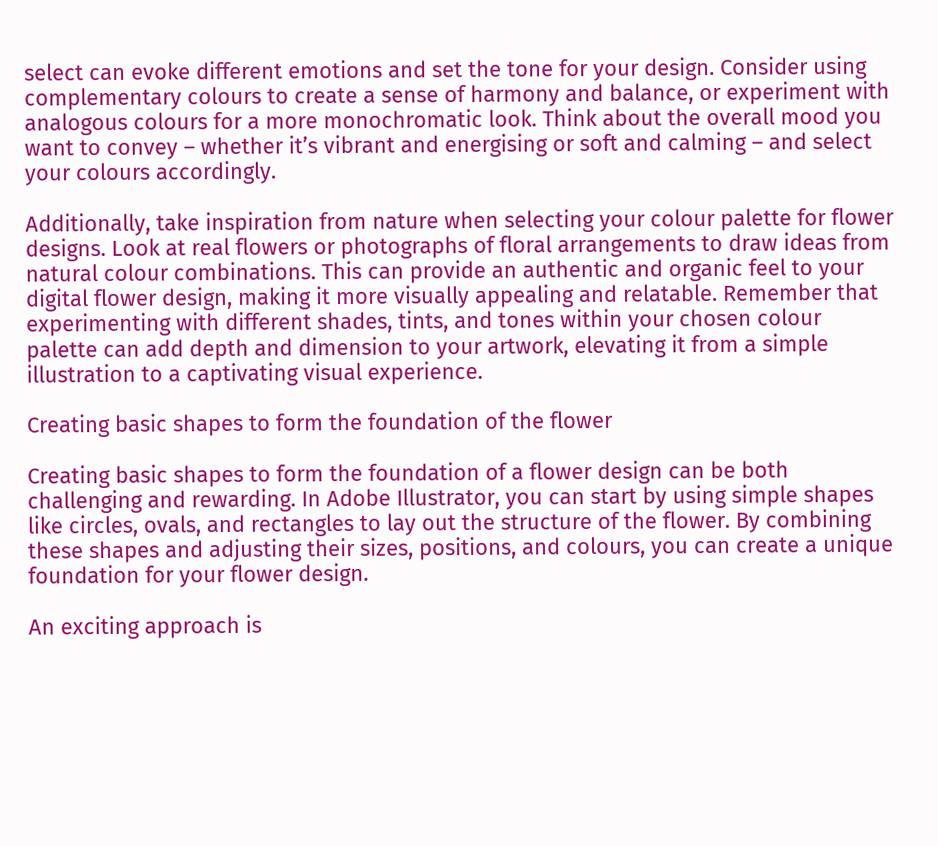select can evoke different emotions and set the tone for your design. Consider using complementary colours to create a sense of harmony and balance, or experiment with analogous colours for a more monochromatic look. Think about the overall mood you want to convey – whether it’s vibrant and energising or soft and calming – and select your colours accordingly.

Additionally, take inspiration from nature when selecting your colour palette for flower designs. Look at real flowers or photographs of floral arrangements to draw ideas from natural colour combinations. This can provide an authentic and organic feel to your digital flower design, making it more visually appealing and relatable. Remember that experimenting with different shades, tints, and tones within your chosen colour palette can add depth and dimension to your artwork, elevating it from a simple illustration to a captivating visual experience.

Creating basic shapes to form the foundation of the flower

Creating basic shapes to form the foundation of a flower design can be both challenging and rewarding. In Adobe Illustrator, you can start by using simple shapes like circles, ovals, and rectangles to lay out the structure of the flower. By combining these shapes and adjusting their sizes, positions, and colours, you can create a unique foundation for your flower design.

An exciting approach is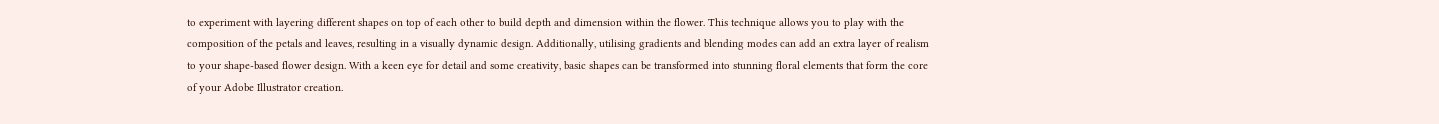to experiment with layering different shapes on top of each other to build depth and dimension within the flower. This technique allows you to play with the composition of the petals and leaves, resulting in a visually dynamic design. Additionally, utilising gradients and blending modes can add an extra layer of realism to your shape-based flower design. With a keen eye for detail and some creativity, basic shapes can be transformed into stunning floral elements that form the core of your Adobe Illustrator creation.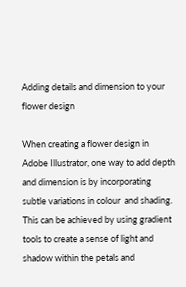Adding details and dimension to your flower design

When creating a flower design in Adobe Illustrator, one way to add depth and dimension is by incorporating subtle variations in colour  and shading. This can be achieved by using gradient tools to create a sense of light and shadow within the petals and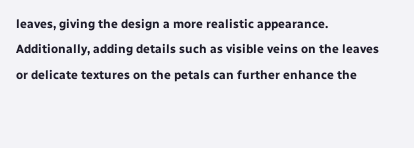leaves, giving the design a more realistic appearance. Additionally, adding details such as visible veins on the leaves or delicate textures on the petals can further enhance the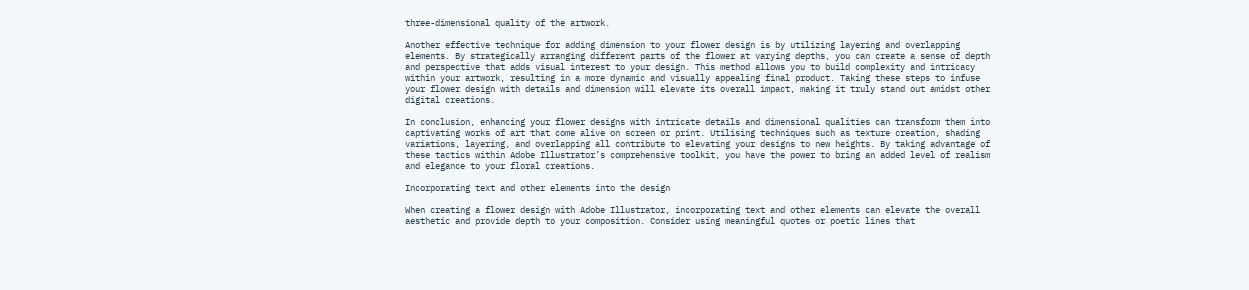three-dimensional quality of the artwork.

Another effective technique for adding dimension to your flower design is by utilizing layering and overlapping elements. By strategically arranging different parts of the flower at varying depths, you can create a sense of depth and perspective that adds visual interest to your design. This method allows you to build complexity and intricacy within your artwork, resulting in a more dynamic and visually appealing final product. Taking these steps to infuse your flower design with details and dimension will elevate its overall impact, making it truly stand out amidst other digital creations.

In conclusion, enhancing your flower designs with intricate details and dimensional qualities can transform them into captivating works of art that come alive on screen or print. Utilising techniques such as texture creation, shading variations, layering, and overlapping all contribute to elevating your designs to new heights. By taking advantage of these tactics within Adobe Illustrator’s comprehensive toolkit, you have the power to bring an added level of realism and elegance to your floral creations.

Incorporating text and other elements into the design

When creating a flower design with Adobe Illustrator, incorporating text and other elements can elevate the overall aesthetic and provide depth to your composition. Consider using meaningful quotes or poetic lines that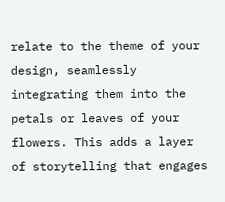relate to the theme of your design, seamlessly integrating them into the petals or leaves of your flowers. This adds a layer of storytelling that engages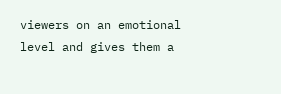viewers on an emotional level and gives them a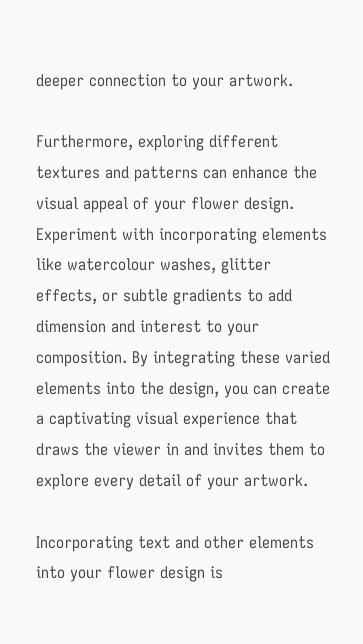deeper connection to your artwork.

Furthermore, exploring different textures and patterns can enhance the visual appeal of your flower design. Experiment with incorporating elements like watercolour washes, glitter effects, or subtle gradients to add dimension and interest to your composition. By integrating these varied elements into the design, you can create a captivating visual experience that draws the viewer in and invites them to explore every detail of your artwork.

Incorporating text and other elements into your flower design is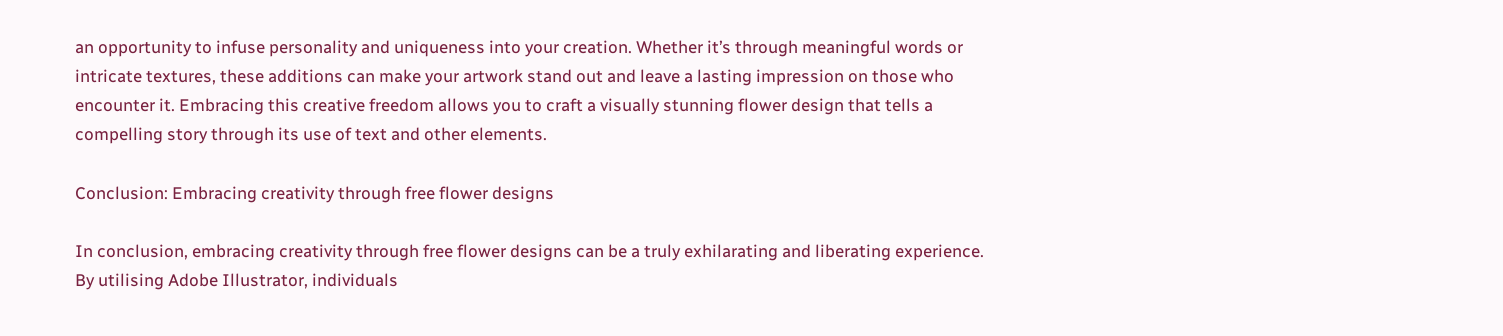an opportunity to infuse personality and uniqueness into your creation. Whether it’s through meaningful words or intricate textures, these additions can make your artwork stand out and leave a lasting impression on those who encounter it. Embracing this creative freedom allows you to craft a visually stunning flower design that tells a compelling story through its use of text and other elements.

Conclusion: Embracing creativity through free flower designs

In conclusion, embracing creativity through free flower designs can be a truly exhilarating and liberating experience. By utilising Adobe Illustrator, individuals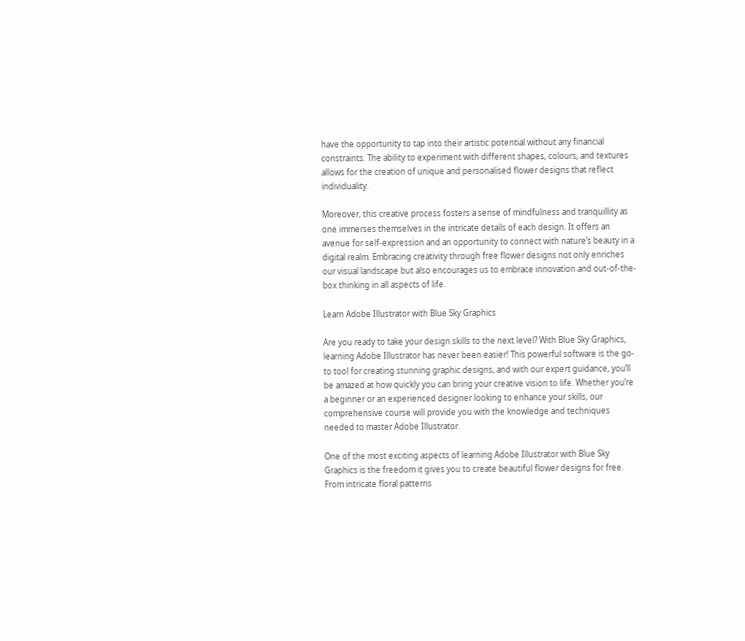have the opportunity to tap into their artistic potential without any financial constraints. The ability to experiment with different shapes, colours, and textures allows for the creation of unique and personalised flower designs that reflect individuality.

Moreover, this creative process fosters a sense of mindfulness and tranquillity as one immerses themselves in the intricate details of each design. It offers an avenue for self-expression and an opportunity to connect with nature’s beauty in a digital realm. Embracing creativity through free flower designs not only enriches our visual landscape but also encourages us to embrace innovation and out-of-the-box thinking in all aspects of life.

Learn Adobe Illustrator with Blue Sky Graphics

Are you ready to take your design skills to the next level? With Blue Sky Graphics, learning Adobe Illustrator has never been easier! This powerful software is the go-to tool for creating stunning graphic designs, and with our expert guidance, you’ll be amazed at how quickly you can bring your creative vision to life. Whether you’re a beginner or an experienced designer looking to enhance your skills, our comprehensive course will provide you with the knowledge and techniques needed to master Adobe Illustrator.

One of the most exciting aspects of learning Adobe Illustrator with Blue Sky Graphics is the freedom it gives you to create beautiful flower designs for free. From intricate floral patterns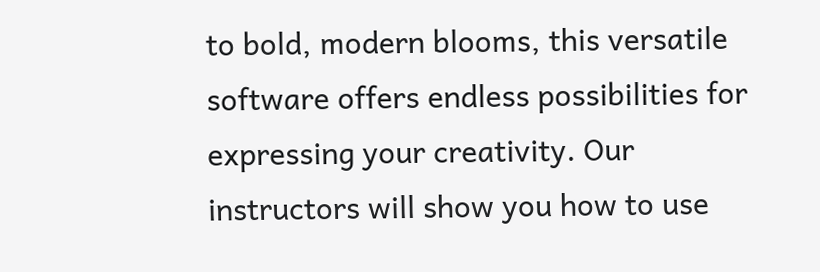to bold, modern blooms, this versatile software offers endless possibilities for expressing your creativity. Our instructors will show you how to use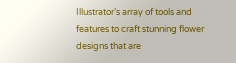Illustrator’s array of tools and features to craft stunning flower designs that are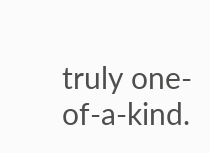truly one-of-a-kind.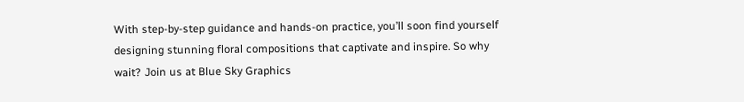With step-by-step guidance and hands-on practice, you’ll soon find yourself designing stunning floral compositions that captivate and inspire. So why wait? Join us at Blue Sky Graphics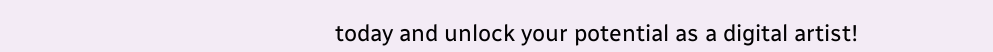today and unlock your potential as a digital artist!